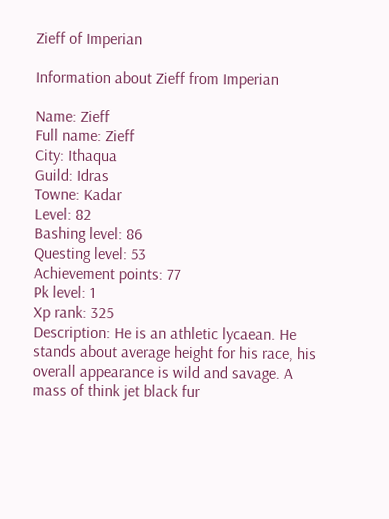Zieff of Imperian

Information about Zieff from Imperian

Name: Zieff
Full name: Zieff
City: Ithaqua
Guild: Idras
Towne: Kadar
Level: 82
Bashing level: 86
Questing level: 53
Achievement points: 77
Pk level: 1
Xp rank: 325
Description: He is an athletic lycaean. He stands about average height for his race, his overall appearance is wild and savage. A mass of think jet black fur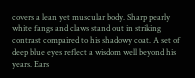covers a lean yet muscular body. Sharp pearly white fangs and claws stand out in striking contrast compaired to his shadowy coat. A set of deep blue eyes reflect a wisdom well beyond his years. Ears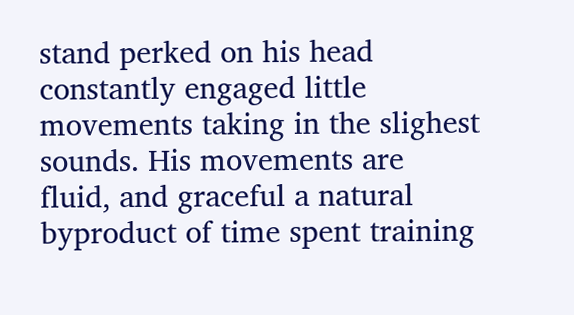stand perked on his head constantly engaged little movements taking in the slighest sounds. His movements are fluid, and graceful a natural byproduct of time spent training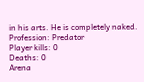in his arts. He is completely naked.
Profession: Predator
Player kills: 0
Deaths: 0
Arena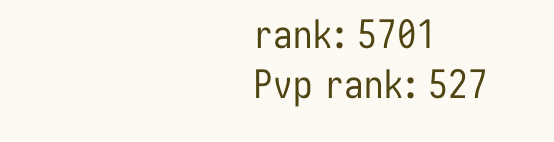rank: 5701
Pvp rank: 527